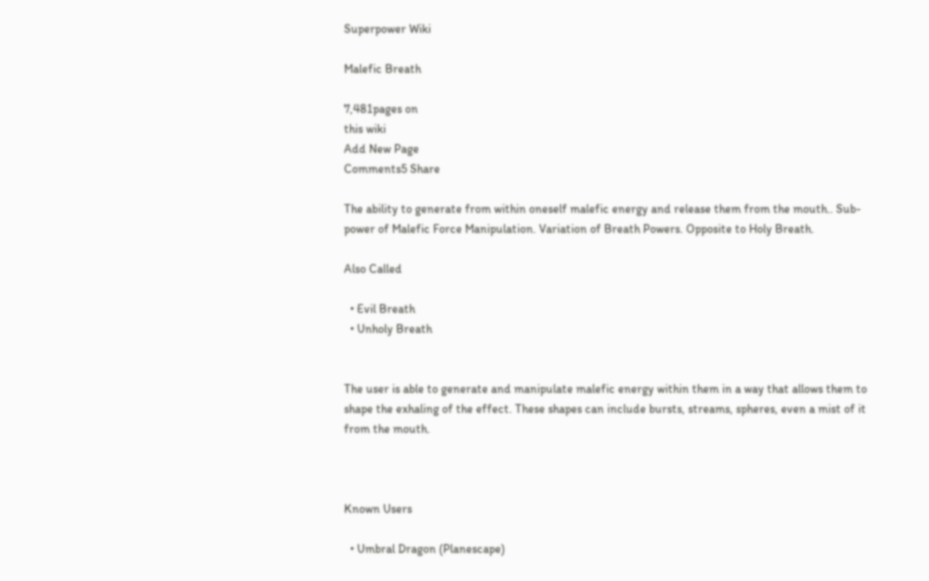Superpower Wiki

Malefic Breath

7,481pages on
this wiki
Add New Page
Comments5 Share

The ability to generate from within oneself malefic energy and release them from the mouth.. Sub-power of Malefic Force Manipulation. Variation of Breath Powers. Opposite to Holy Breath.

Also Called

  • Evil Breath
  • Unholy Breath


The user is able to generate and manipulate malefic energy within them in a way that allows them to shape the exhaling of the effect. These shapes can include bursts, streams, spheres, even a mist of it from the mouth.



Known Users

  • Umbral Dragon (Planescape)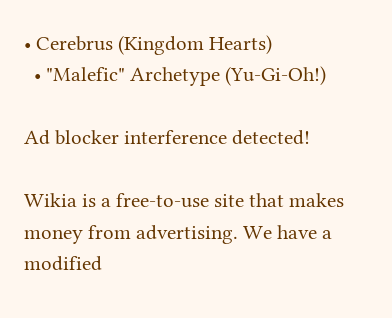• Cerebrus (Kingdom Hearts)
  • "Malefic" Archetype (Yu-Gi-Oh!)

Ad blocker interference detected!

Wikia is a free-to-use site that makes money from advertising. We have a modified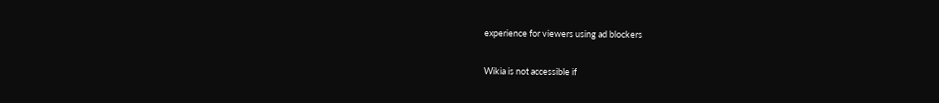experience for viewers using ad blockers

Wikia is not accessible if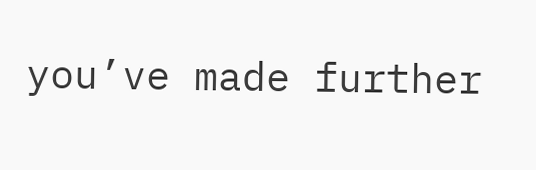you’ve made further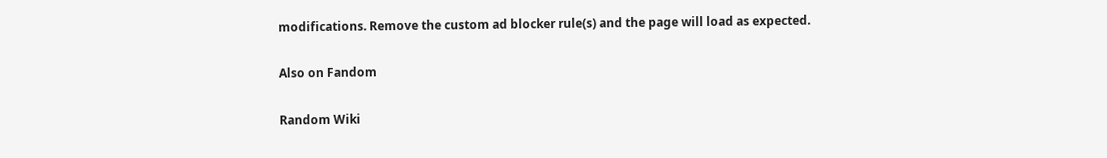modifications. Remove the custom ad blocker rule(s) and the page will load as expected.

Also on Fandom

Random Wiki